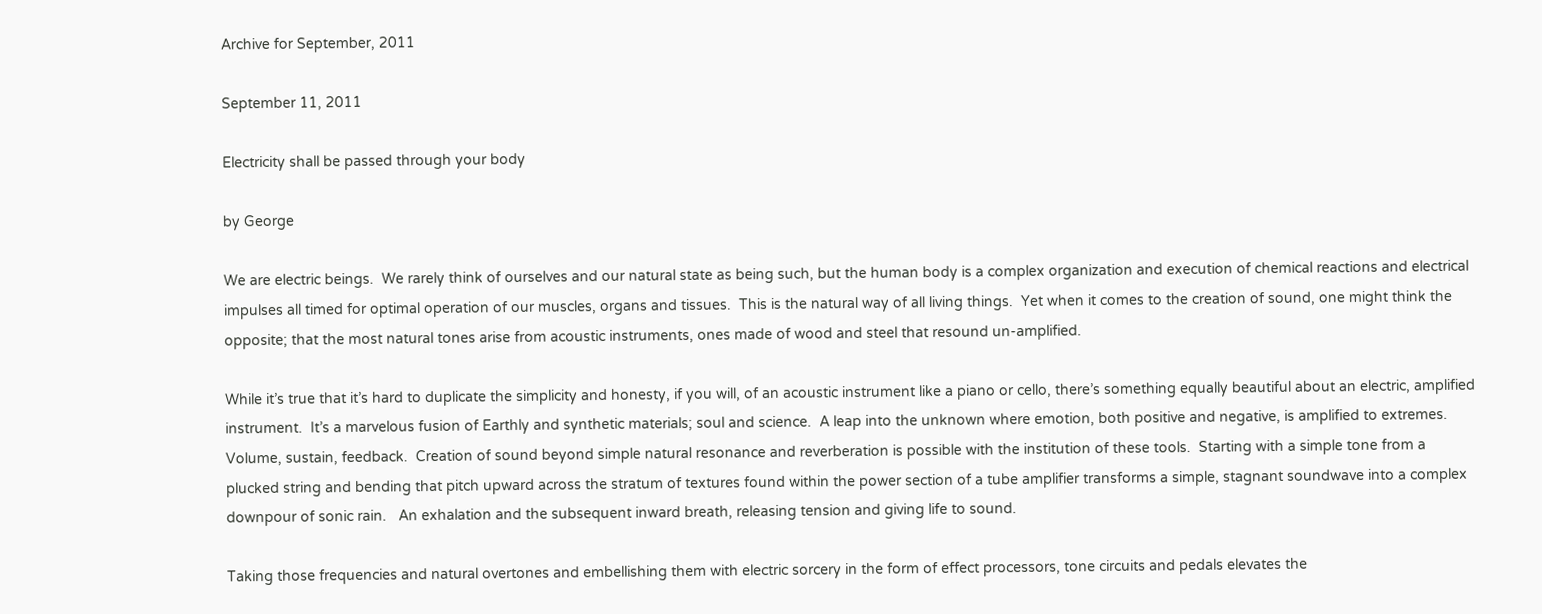Archive for September, 2011

September 11, 2011

Electricity shall be passed through your body

by George

We are electric beings.  We rarely think of ourselves and our natural state as being such, but the human body is a complex organization and execution of chemical reactions and electrical impulses all timed for optimal operation of our muscles, organs and tissues.  This is the natural way of all living things.  Yet when it comes to the creation of sound, one might think the opposite; that the most natural tones arise from acoustic instruments, ones made of wood and steel that resound un-amplified.

While it’s true that it’s hard to duplicate the simplicity and honesty, if you will, of an acoustic instrument like a piano or cello, there’s something equally beautiful about an electric, amplified instrument.  It’s a marvelous fusion of Earthly and synthetic materials; soul and science.  A leap into the unknown where emotion, both positive and negative, is amplified to extremes.  Volume, sustain, feedback.  Creation of sound beyond simple natural resonance and reverberation is possible with the institution of these tools.  Starting with a simple tone from a plucked string and bending that pitch upward across the stratum of textures found within the power section of a tube amplifier transforms a simple, stagnant soundwave into a complex downpour of sonic rain.   An exhalation and the subsequent inward breath, releasing tension and giving life to sound.

Taking those frequencies and natural overtones and embellishing them with electric sorcery in the form of effect processors, tone circuits and pedals elevates the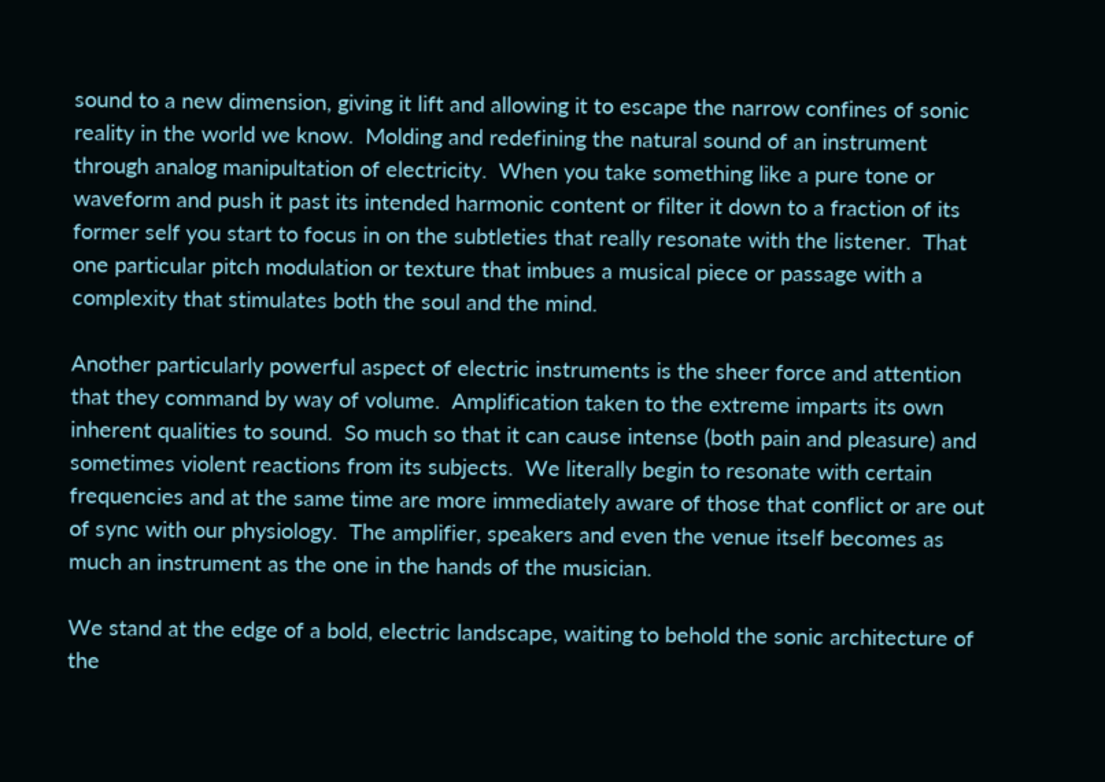sound to a new dimension, giving it lift and allowing it to escape the narrow confines of sonic reality in the world we know.  Molding and redefining the natural sound of an instrument through analog manipultation of electricity.  When you take something like a pure tone or waveform and push it past its intended harmonic content or filter it down to a fraction of its former self you start to focus in on the subtleties that really resonate with the listener.  That one particular pitch modulation or texture that imbues a musical piece or passage with a complexity that stimulates both the soul and the mind.

Another particularly powerful aspect of electric instruments is the sheer force and attention that they command by way of volume.  Amplification taken to the extreme imparts its own inherent qualities to sound.  So much so that it can cause intense (both pain and pleasure) and sometimes violent reactions from its subjects.  We literally begin to resonate with certain frequencies and at the same time are more immediately aware of those that conflict or are out of sync with our physiology.  The amplifier, speakers and even the venue itself becomes as much an instrument as the one in the hands of the musician.

We stand at the edge of a bold, electric landscape, waiting to behold the sonic architecture of the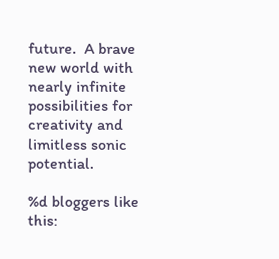future.  A brave new world with nearly infinite possibilities for creativity and limitless sonic potential.

%d bloggers like this: